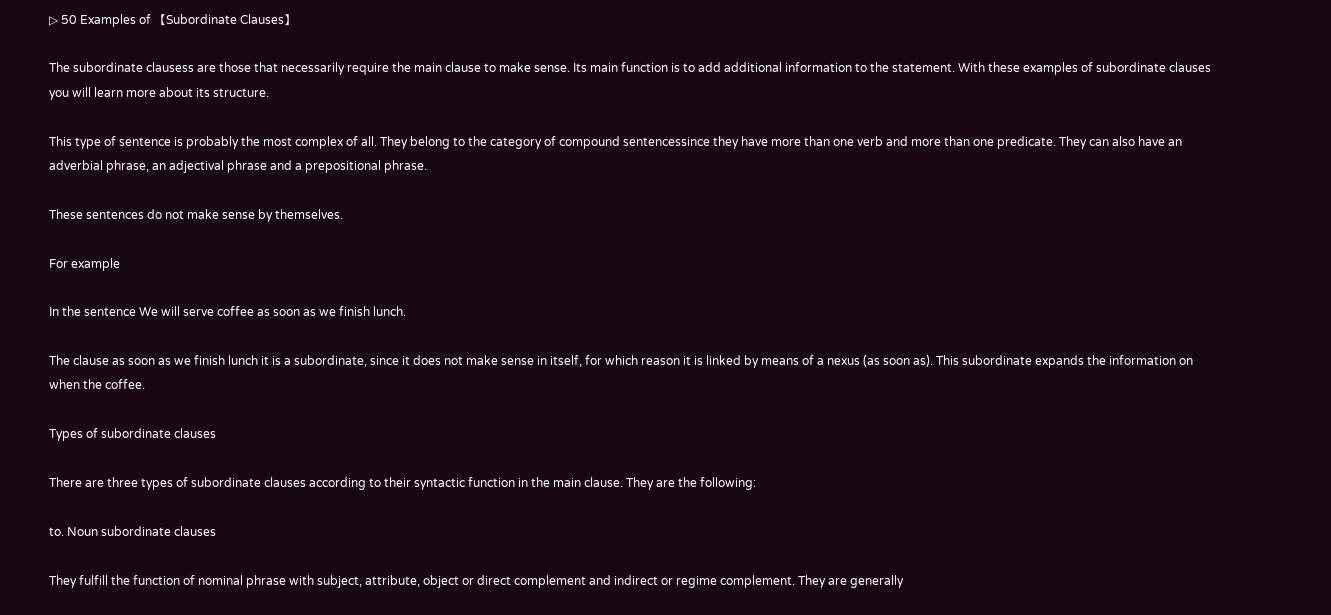▷ 50 Examples of 【Subordinate Clauses】

The subordinate clausess are those that necessarily require the main clause to make sense. Its main function is to add additional information to the statement. With these examples of subordinate clauses you will learn more about its structure.

This type of sentence is probably the most complex of all. They belong to the category of compound sentencessince they have more than one verb and more than one predicate. They can also have an adverbial phrase, an adjectival phrase and a prepositional phrase.

These sentences do not make sense by themselves.

For example

In the sentence We will serve coffee as soon as we finish lunch.

The clause as soon as we finish lunch it is a subordinate, since it does not make sense in itself, for which reason it is linked by means of a nexus (as soon as). This subordinate expands the information on when the coffee.

Types of subordinate clauses

There are three types of subordinate clauses according to their syntactic function in the main clause. They are the following:

to. Noun subordinate clauses

They fulfill the function of nominal phrase with subject, attribute, object or direct complement and indirect or regime complement. They are generally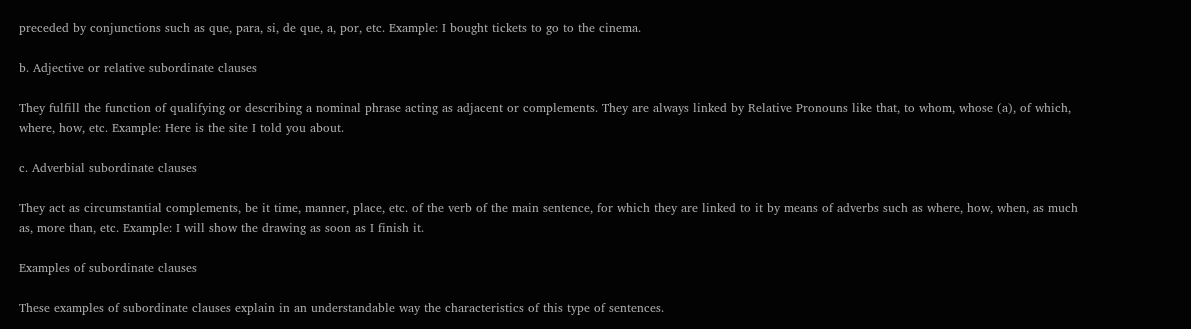preceded by conjunctions such as que, para, si, de que, a, por, etc. Example: I bought tickets to go to the cinema.

b. Adjective or relative subordinate clauses

They fulfill the function of qualifying or describing a nominal phrase acting as adjacent or complements. They are always linked by Relative Pronouns like that, to whom, whose (a), of which, where, how, etc. Example: Here is the site I told you about.

c. Adverbial subordinate clauses

They act as circumstantial complements, be it time, manner, place, etc. of the verb of the main sentence, for which they are linked to it by means of adverbs such as where, how, when, as much as, more than, etc. Example: I will show the drawing as soon as I finish it.

Examples of subordinate clauses

These examples of subordinate clauses explain in an understandable way the characteristics of this type of sentences.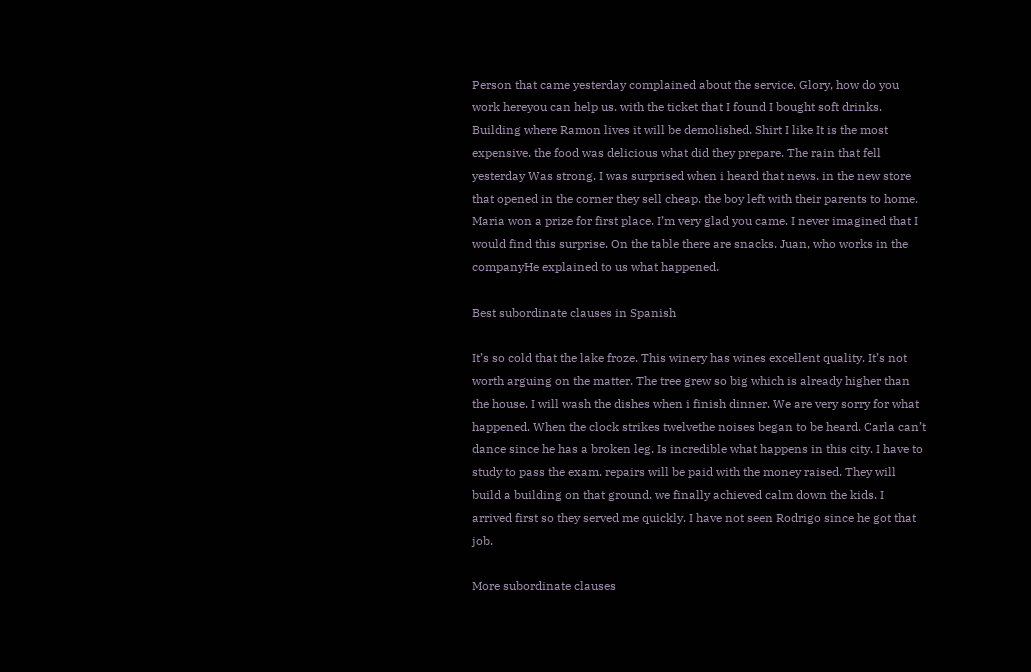Person that came yesterday complained about the service. Glory, how do you work hereyou can help us. with the ticket that I found I bought soft drinks. Building where Ramon lives it will be demolished. Shirt I like It is the most expensive. the food was delicious what did they prepare. The rain that fell yesterday Was strong. I was surprised when i heard that news. in the new store that opened in the corner they sell cheap. the boy left with their parents to home. Maria won a prize for first place. I’m very glad you came. I never imagined that I would find this surprise. On the table there are snacks. Juan, who works in the companyHe explained to us what happened.

Best subordinate clauses in Spanish

It’s so cold that the lake froze. This winery has wines excellent quality. It’s not worth arguing on the matter. The tree grew so big which is already higher than the house. I will wash the dishes when i finish dinner. We are very sorry for what happened. When the clock strikes twelvethe noises began to be heard. Carla can’t dance since he has a broken leg. Is incredible what happens in this city. I have to study to pass the exam. repairs will be paid with the money raised. They will build a building on that ground. we finally achieved calm down the kids. I arrived first so they served me quickly. I have not seen Rodrigo since he got that job.

More subordinate clauses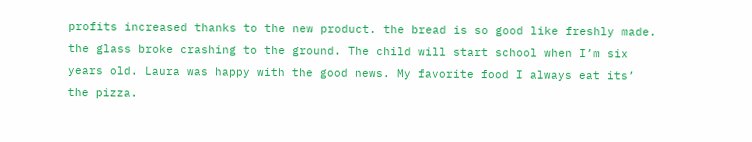profits increased thanks to the new product. the bread is so good like freshly made. the glass broke crashing to the ground. The child will start school when I’m six years old. Laura was happy with the good news. My favorite food I always eat its’ the pizza.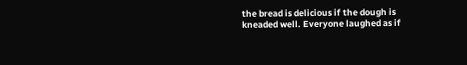the bread is delicious if the dough is kneaded well. Everyone laughed as if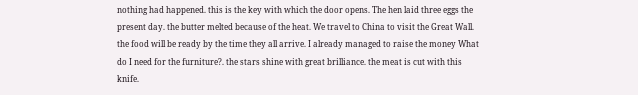nothing had happened. this is the key with which the door opens. The hen laid three eggs the present day. the butter melted because of the heat. We travel to China to visit the Great Wall. the food will be ready by the time they all arrive. I already managed to raise the money What do I need for the furniture?. the stars shine with great brilliance. the meat is cut with this knife.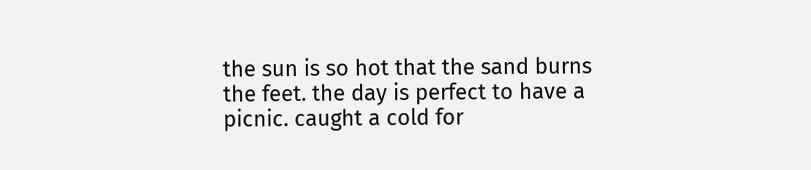the sun is so hot that the sand burns the feet. the day is perfect to have a picnic. caught a cold for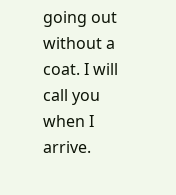going out without a coat. I will call you when I arrive.